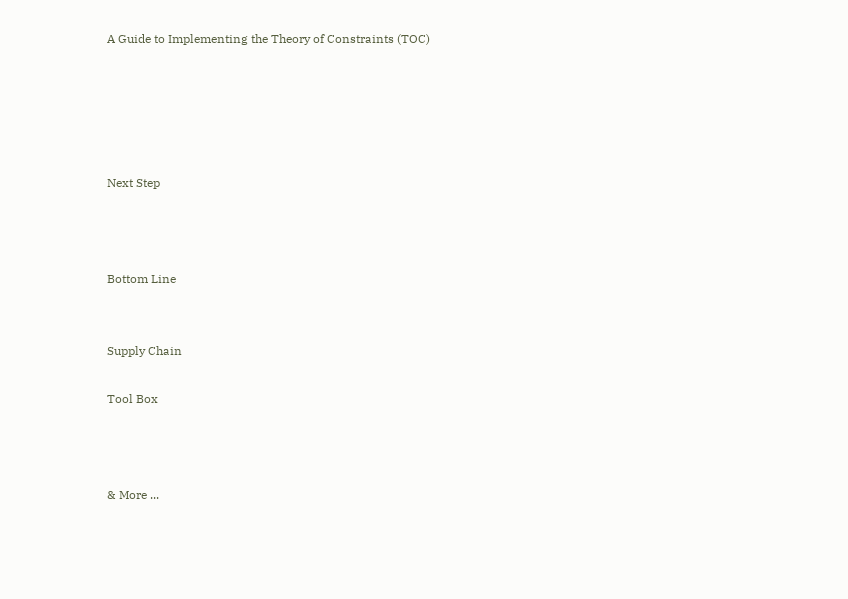A Guide to Implementing the Theory of Constraints (TOC)





Next Step



Bottom Line


Supply Chain

Tool Box



& More ...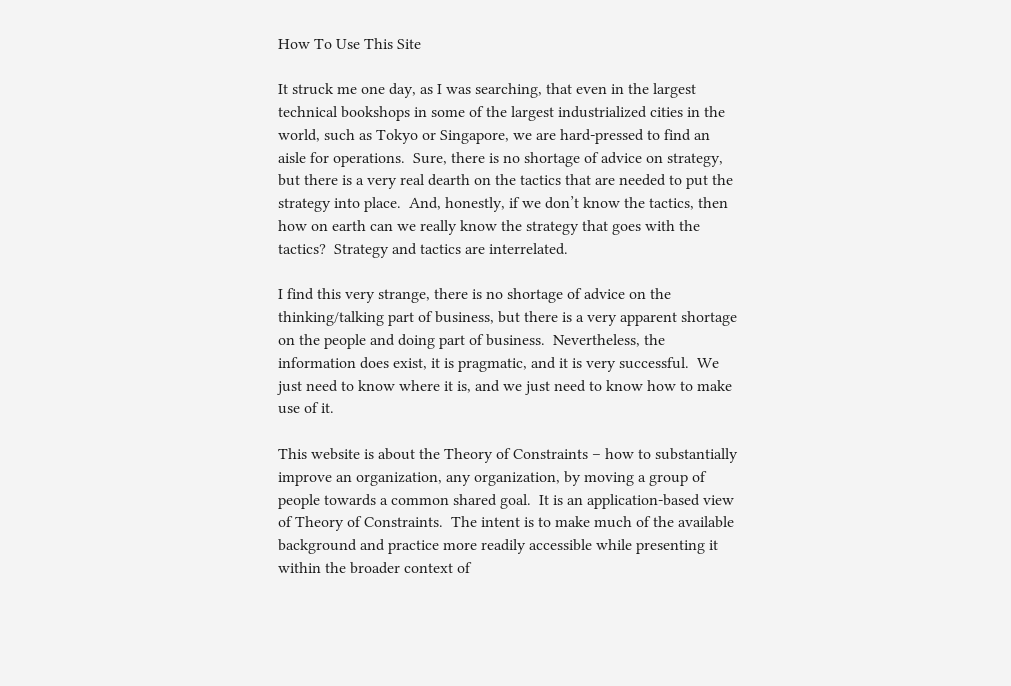How To Use This Site

It struck me one day, as I was searching, that even in the largest technical bookshops in some of the largest industrialized cities in the world, such as Tokyo or Singapore, we are hard-pressed to find an aisle for operations.  Sure, there is no shortage of advice on strategy, but there is a very real dearth on the tactics that are needed to put the strategy into place.  And, honestly, if we don’t know the tactics, then how on earth can we really know the strategy that goes with the tactics?  Strategy and tactics are interrelated.

I find this very strange, there is no shortage of advice on the thinking/talking part of business, but there is a very apparent shortage on the people and doing part of business.  Nevertheless, the information does exist, it is pragmatic, and it is very successful.  We just need to know where it is, and we just need to know how to make use of it.

This website is about the Theory of Constraints – how to substantially improve an organization, any organization, by moving a group of people towards a common shared goal.  It is an application-based view of Theory of Constraints.  The intent is to make much of the available background and practice more readily accessible while presenting it within the broader context of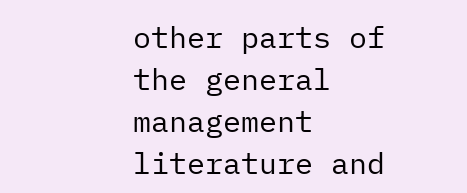other parts of the general management literature and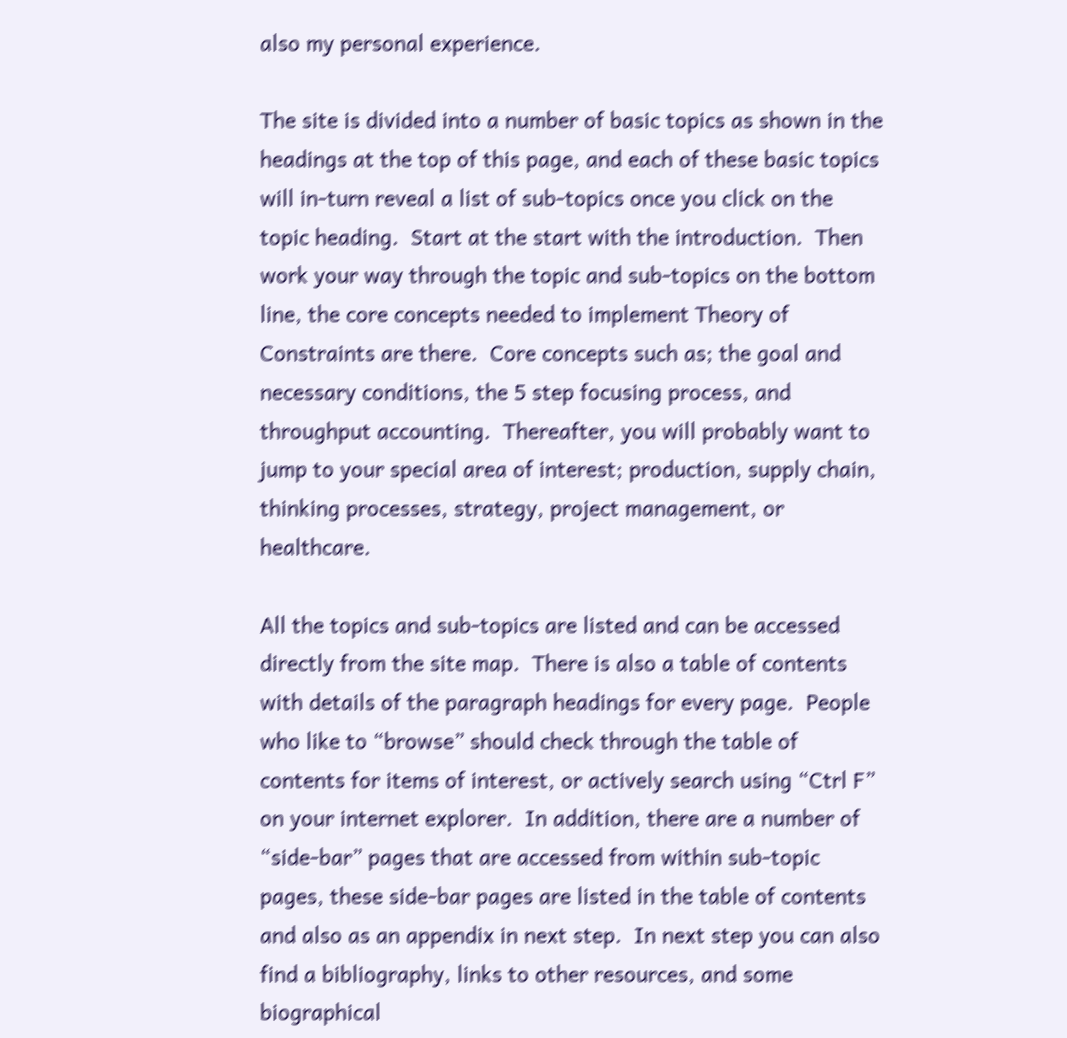also my personal experience.

The site is divided into a number of basic topics as shown in the headings at the top of this page, and each of these basic topics will in-turn reveal a list of sub-topics once you click on the topic heading.  Start at the start with the introduction.  Then work your way through the topic and sub-topics on the bottom line, the core concepts needed to implement Theory of Constraints are there.  Core concepts such as; the goal and necessary conditions, the 5 step focusing process, and throughput accounting.  Thereafter, you will probably want to jump to your special area of interest; production, supply chain, thinking processes, strategy, project management, or healthcare.

All the topics and sub-topics are listed and can be accessed directly from the site map.  There is also a table of contents with details of the paragraph headings for every page.  People who like to “browse” should check through the table of contents for items of interest, or actively search using “Ctrl F” on your internet explorer.  In addition, there are a number of “side-bar” pages that are accessed from within sub-topic pages, these side-bar pages are listed in the table of contents and also as an appendix in next step.  In next step you can also find a bibliography, links to other resources, and some biographical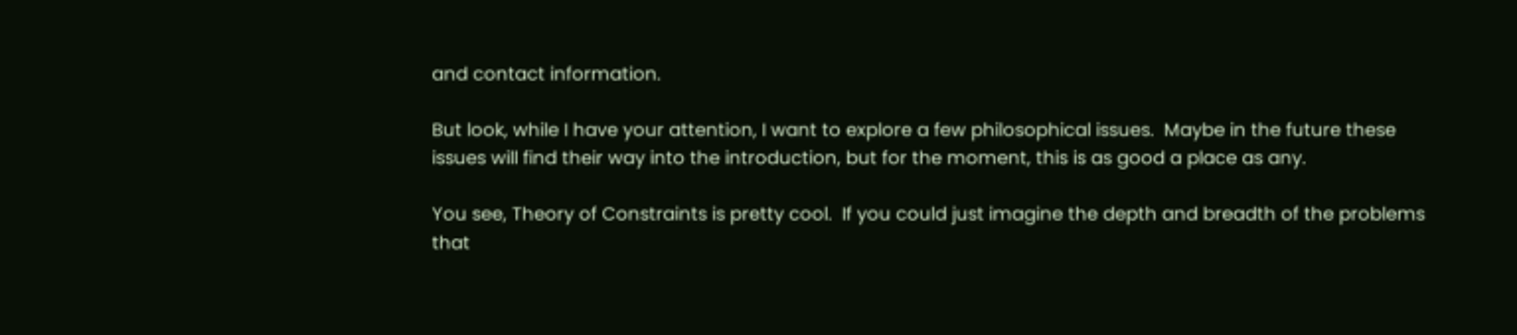and contact information.

But look, while I have your attention, I want to explore a few philosophical issues.  Maybe in the future these issues will find their way into the introduction, but for the moment, this is as good a place as any.

You see, Theory of Constraints is pretty cool.  If you could just imagine the depth and breadth of the problems that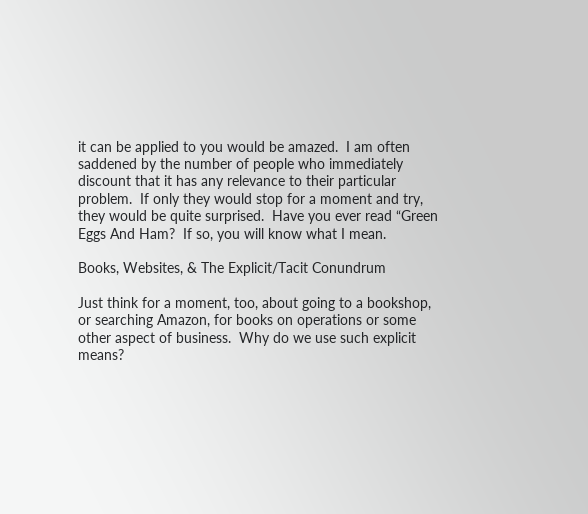it can be applied to you would be amazed.  I am often saddened by the number of people who immediately discount that it has any relevance to their particular problem.  If only they would stop for a moment and try, they would be quite surprised.  Have you ever read “Green Eggs And Ham?  If so, you will know what I mean.

Books, Websites, & The Explicit/Tacit Conundrum

Just think for a moment, too, about going to a bookshop, or searching Amazon, for books on operations or some other aspect of business.  Why do we use such explicit means?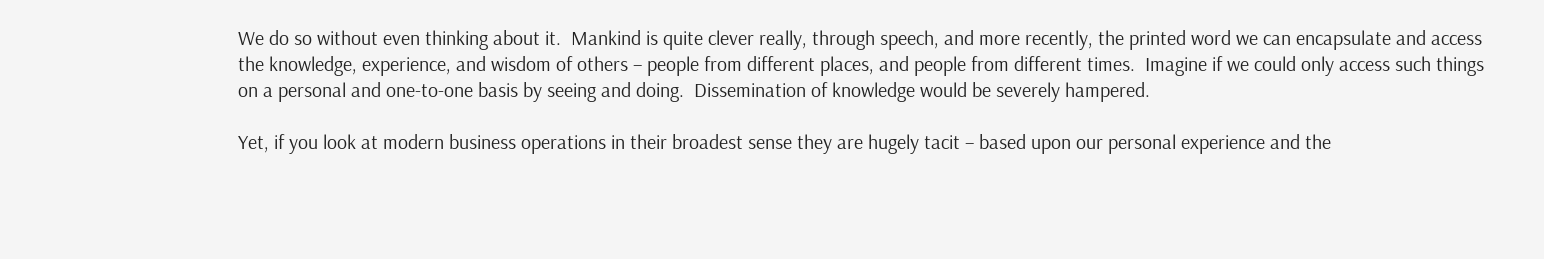We do so without even thinking about it.  Mankind is quite clever really, through speech, and more recently, the printed word we can encapsulate and access the knowledge, experience, and wisdom of others – people from different places, and people from different times.  Imagine if we could only access such things on a personal and one-to-one basis by seeing and doing.  Dissemination of knowledge would be severely hampered.

Yet, if you look at modern business operations in their broadest sense they are hugely tacit – based upon our personal experience and the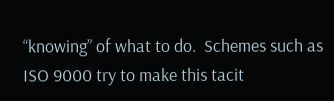“knowing” of what to do.  Schemes such as ISO 9000 try to make this tacit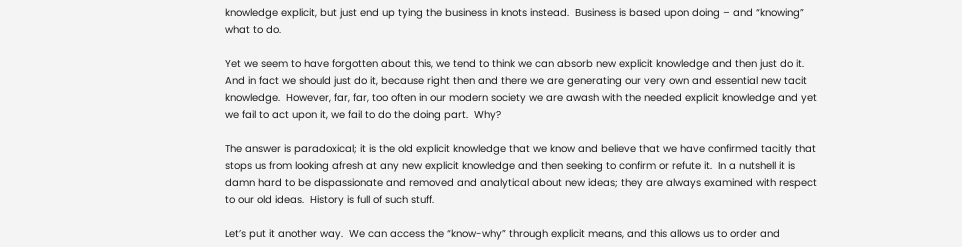knowledge explicit, but just end up tying the business in knots instead.  Business is based upon doing – and “knowing” what to do.

Yet we seem to have forgotten about this, we tend to think we can absorb new explicit knowledge and then just do it.  And in fact we should just do it, because right then and there we are generating our very own and essential new tacit knowledge.  However, far, far, too often in our modern society we are awash with the needed explicit knowledge and yet we fail to act upon it, we fail to do the doing part.  Why?

The answer is paradoxical; it is the old explicit knowledge that we know and believe that we have confirmed tacitly that stops us from looking afresh at any new explicit knowledge and then seeking to confirm or refute it.  In a nutshell it is damn hard to be dispassionate and removed and analytical about new ideas; they are always examined with respect to our old ideas.  History is full of such stuff.

Let’s put it another way.  We can access the “know-why” through explicit means, and this allows us to order and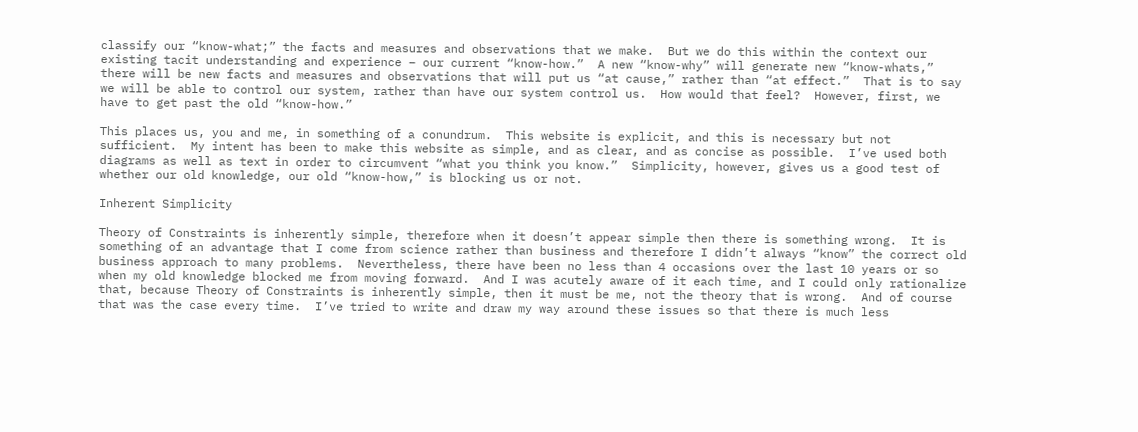classify our “know-what;” the facts and measures and observations that we make.  But we do this within the context our existing tacit understanding and experience – our current “know-how.”  A new “know-why” will generate new “know-whats,” there will be new facts and measures and observations that will put us “at cause,” rather than “at effect.”  That is to say we will be able to control our system, rather than have our system control us.  How would that feel?  However, first, we have to get past the old “know-how.”

This places us, you and me, in something of a conundrum.  This website is explicit, and this is necessary but not sufficient.  My intent has been to make this website as simple, and as clear, and as concise as possible.  I’ve used both diagrams as well as text in order to circumvent “what you think you know.”  Simplicity, however, gives us a good test of whether our old knowledge, our old “know-how,” is blocking us or not.

Inherent Simplicity

Theory of Constraints is inherently simple, therefore when it doesn’t appear simple then there is something wrong.  It is something of an advantage that I come from science rather than business and therefore I didn’t always “know” the correct old business approach to many problems.  Nevertheless, there have been no less than 4 occasions over the last 10 years or so when my old knowledge blocked me from moving forward.  And I was acutely aware of it each time, and I could only rationalize that, because Theory of Constraints is inherently simple, then it must be me, not the theory that is wrong.  And of course that was the case every time.  I’ve tried to write and draw my way around these issues so that there is much less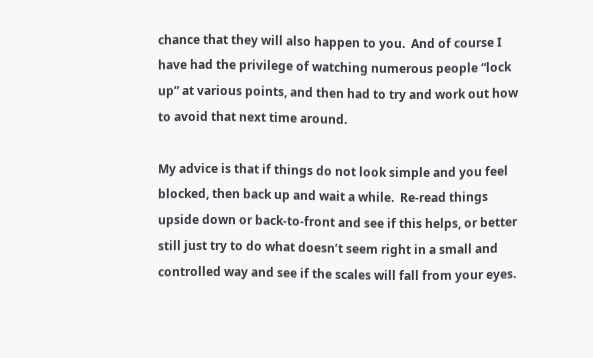chance that they will also happen to you.  And of course I have had the privilege of watching numerous people “lock up” at various points, and then had to try and work out how to avoid that next time around.

My advice is that if things do not look simple and you feel blocked, then back up and wait a while.  Re-read things upside down or back-to-front and see if this helps, or better still just try to do what doesn’t seem right in a small and controlled way and see if the scales will fall from your eyes.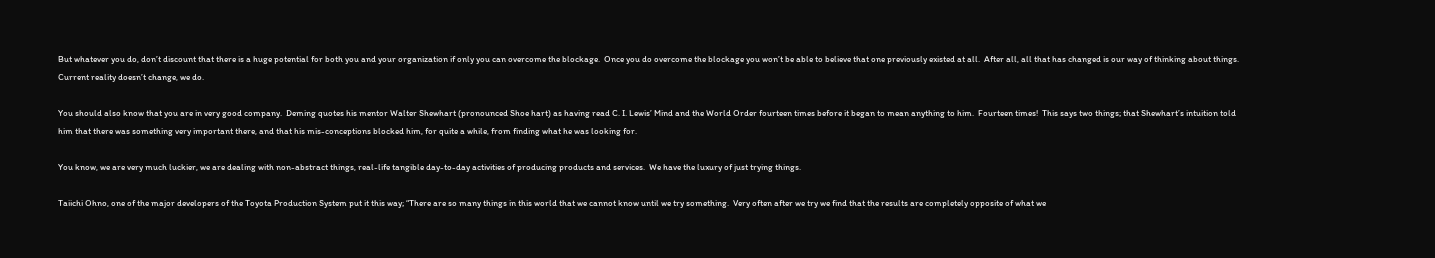But whatever you do, don’t discount that there is a huge potential for both you and your organization if only you can overcome the blockage.  Once you do overcome the blockage you won’t be able to believe that one previously existed at all.  After all, all that has changed is our way of thinking about things.  Current reality doesn’t change, we do.

You should also know that you are in very good company.  Deming quotes his mentor Walter Shewhart (pronounced Shoe hart) as having read C. I. Lewis’ Mind and the World Order fourteen times before it began to mean anything to him.  Fourteen times!  This says two things; that Shewhart’s intuition told him that there was something very important there, and that his mis-conceptions blocked him, for quite a while, from finding what he was looking for.

You know, we are very much luckier, we are dealing with non-abstract things, real-life tangible day-to-day activities of producing products and services.  We have the luxury of just trying things.

Taiichi Ohno, one of the major developers of the Toyota Production System put it this way; “There are so many things in this world that we cannot know until we try something.  Very often after we try we find that the results are completely opposite of what we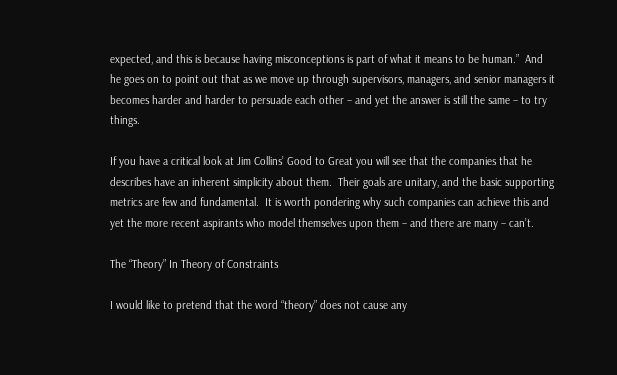expected, and this is because having misconceptions is part of what it means to be human.”  And he goes on to point out that as we move up through supervisors, managers, and senior managers it becomes harder and harder to persuade each other – and yet the answer is still the same – to try things.

If you have a critical look at Jim Collins’ Good to Great you will see that the companies that he describes have an inherent simplicity about them.  Their goals are unitary, and the basic supporting  metrics are few and fundamental.  It is worth pondering why such companies can achieve this and yet the more recent aspirants who model themselves upon them – and there are many – can’t.

The “Theory” In Theory of Constraints

I would like to pretend that the word “theory” does not cause any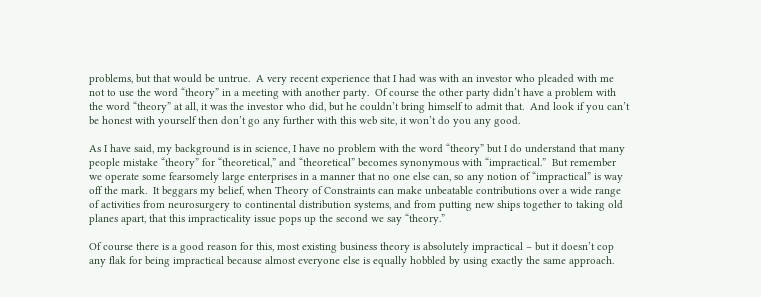problems, but that would be untrue.  A very recent experience that I had was with an investor who pleaded with me not to use the word “theory” in a meeting with another party.  Of course the other party didn’t have a problem with the word “theory” at all, it was the investor who did, but he couldn’t bring himself to admit that.  And look if you can’t be honest with yourself then don’t go any further with this web site, it won’t do you any good.

As I have said, my background is in science, I have no problem with the word “theory” but I do understand that many people mistake “theory” for “theoretical,” and “theoretical” becomes synonymous with “impractical.”  But remember we operate some fearsomely large enterprises in a manner that no one else can, so any notion of “impractical” is way off the mark.  It beggars my belief, when Theory of Constraints can make unbeatable contributions over a wide range of activities from neurosurgery to continental distribution systems, and from putting new ships together to taking old planes apart, that this impracticality issue pops up the second we say “theory.”

Of course there is a good reason for this, most existing business theory is absolutely impractical – but it doesn’t cop any flak for being impractical because almost everyone else is equally hobbled by using exactly the same approach.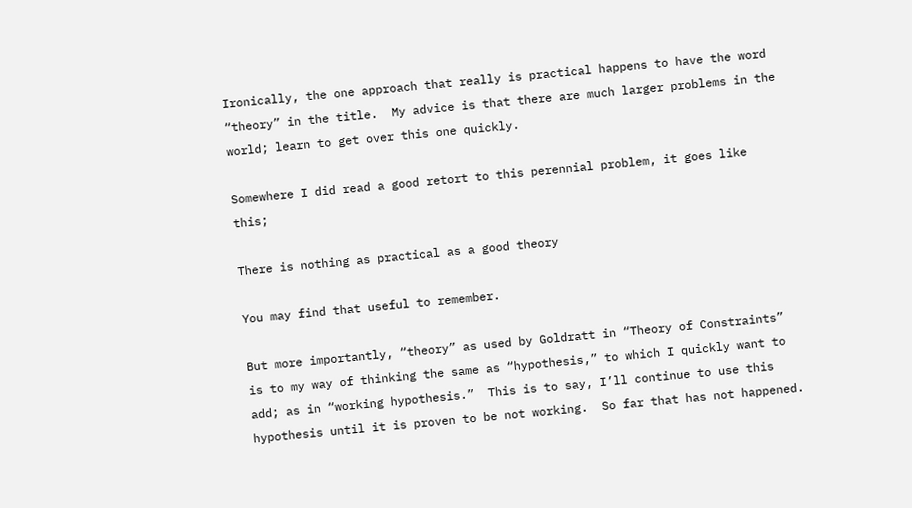Ironically, the one approach that really is practical happens to have the word “theory” in the title.  My advice is that there are much larger problems in the world; learn to get over this one quickly.

Somewhere I did read a good retort to this perennial problem, it goes like this;

There is nothing as practical as a good theory

You may find that useful to remember.

But more importantly, “theory” as used by Goldratt in “Theory of Constraints” is to my way of thinking the same as “hypothesis,” to which I quickly want to add; as in “working hypothesis.”  This is to say, I’ll continue to use this hypothesis until it is proven to be not working.  So far that has not happened.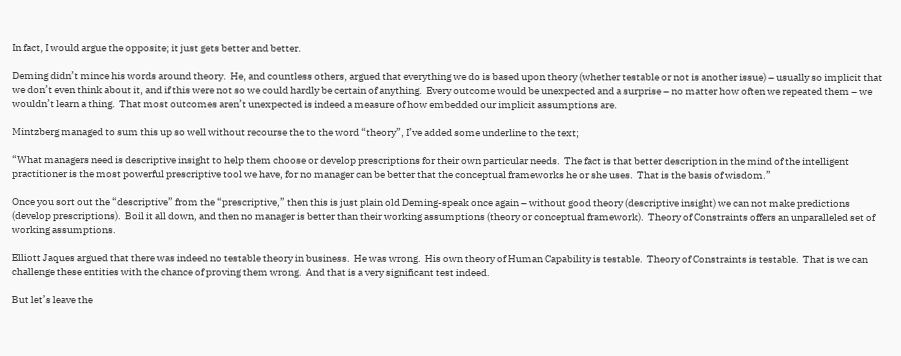In fact, I would argue the opposite; it just gets better and better.

Deming didn’t mince his words around theory.  He, and countless others, argued that everything we do is based upon theory (whether testable or not is another issue) – usually so implicit that we don’t even think about it, and if this were not so we could hardly be certain of anything.  Every outcome would be unexpected and a surprise – no matter how often we repeated them – we wouldn’t learn a thing.  That most outcomes aren’t unexpected is indeed a measure of how embedded our implicit assumptions are.

Mintzberg managed to sum this up so well without recourse the to the word “theory”, I’ve added some underline to the text;

“What managers need is descriptive insight to help them choose or develop prescriptions for their own particular needs.  The fact is that better description in the mind of the intelligent practitioner is the most powerful prescriptive tool we have, for no manager can be better that the conceptual frameworks he or she uses.  That is the basis of wisdom.”

Once you sort out the “descriptive” from the “prescriptive,” then this is just plain old Deming-speak once again – without good theory (descriptive insight) we can not make predictions (develop prescriptions).  Boil it all down, and then no manager is better than their working assumptions (theory or conceptual framework).  Theory of Constraints offers an unparalleled set of working assumptions.

Elliott Jaques argued that there was indeed no testable theory in business.  He was wrong.  His own theory of Human Capability is testable.  Theory of Constraints is testable.  That is we can challenge these entities with the chance of proving them wrong.  And that is a very significant test indeed.

But let’s leave the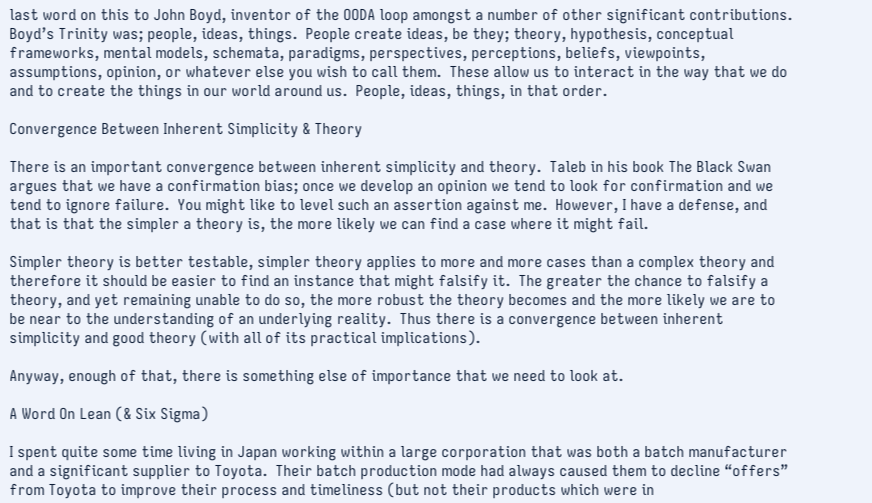last word on this to John Boyd, inventor of the OODA loop amongst a number of other significant contributions.  Boyd’s Trinity was; people, ideas, things.  People create ideas, be they; theory, hypothesis, conceptual frameworks, mental models, schemata, paradigms, perspectives, perceptions, beliefs, viewpoints, assumptions, opinion, or whatever else you wish to call them.  These allow us to interact in the way that we do and to create the things in our world around us.  People, ideas, things, in that order.

Convergence Between Inherent Simplicity & Theory

There is an important convergence between inherent simplicity and theory.  Taleb in his book The Black Swan argues that we have a confirmation bias; once we develop an opinion we tend to look for confirmation and we tend to ignore failure.  You might like to level such an assertion against me.  However, I have a defense, and that is that the simpler a theory is, the more likely we can find a case where it might fail.

Simpler theory is better testable, simpler theory applies to more and more cases than a complex theory and therefore it should be easier to find an instance that might falsify it.  The greater the chance to falsify a theory, and yet remaining unable to do so, the more robust the theory becomes and the more likely we are to be near to the understanding of an underlying reality.  Thus there is a convergence between inherent simplicity and good theory (with all of its practical implications).

Anyway, enough of that, there is something else of importance that we need to look at.

A Word On Lean (& Six Sigma)

I spent quite some time living in Japan working within a large corporation that was both a batch manufacturer and a significant supplier to Toyota.  Their batch production mode had always caused them to decline “offers” from Toyota to improve their process and timeliness (but not their products which were in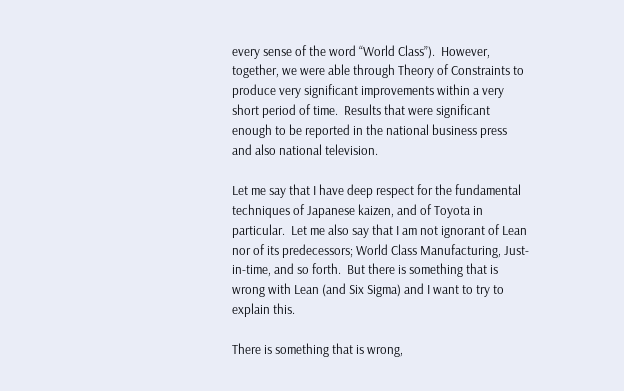every sense of the word “World Class”).  However, together, we were able through Theory of Constraints to produce very significant improvements within a very short period of time.  Results that were significant enough to be reported in the national business press and also national television.

Let me say that I have deep respect for the fundamental techniques of Japanese kaizen, and of Toyota in particular.  Let me also say that I am not ignorant of Lean nor of its predecessors; World Class Manufacturing, Just-in-time, and so forth.  But there is something that is wrong with Lean (and Six Sigma) and I want to try to explain this.

There is something that is wrong,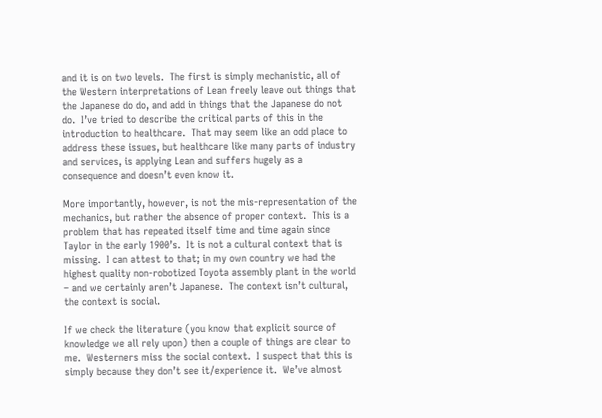and it is on two levels.  The first is simply mechanistic, all of the Western interpretations of Lean freely leave out things that the Japanese do do, and add in things that the Japanese do not do.  I’ve tried to describe the critical parts of this in the introduction to healthcare.  That may seem like an odd place to address these issues, but healthcare like many parts of industry and services, is applying Lean and suffers hugely as a consequence and doesn’t even know it.

More importantly, however, is not the mis-representation of the mechanics, but rather the absence of proper context.  This is a problem that has repeated itself time and time again since Taylor in the early 1900’s.  It is not a cultural context that is missing.  I can attest to that; in my own country we had the highest quality non-robotized Toyota assembly plant in the world – and we certainly aren’t Japanese.  The context isn’t cultural, the context is social.

If we check the literature (you know that explicit source of knowledge we all rely upon) then a couple of things are clear to me.  Westerners miss the social context.  I suspect that this is simply because they don’t see it/experience it.  We’ve almost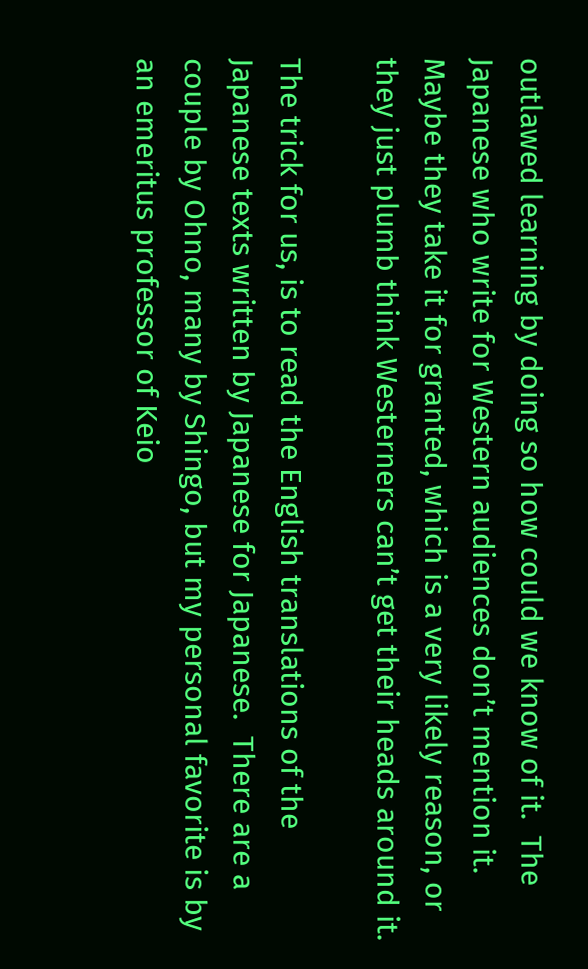outlawed learning by doing so how could we know of it.  The Japanese who write for Western audiences don’t mention it.  Maybe they take it for granted, which is a very likely reason, or they just plumb think Westerners can’t get their heads around it.

The trick for us, is to read the English translations of the Japanese texts written by Japanese for Japanese.  There are a couple by Ohno, many by Shingo, but my personal favorite is by an emeritus professor of Keio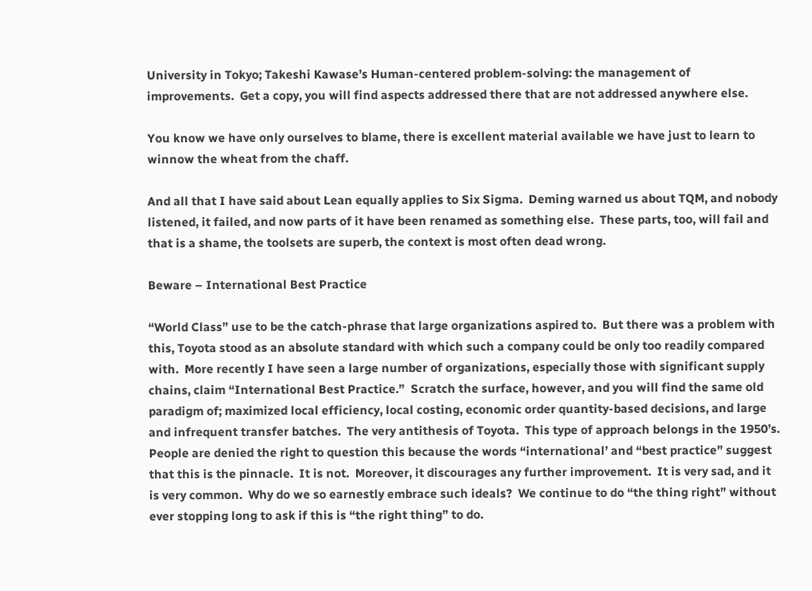University in Tokyo; Takeshi Kawase’s Human-centered problem-solving: the management of improvements.  Get a copy, you will find aspects addressed there that are not addressed anywhere else.

You know we have only ourselves to blame, there is excellent material available we have just to learn to winnow the wheat from the chaff.

And all that I have said about Lean equally applies to Six Sigma.  Deming warned us about TQM, and nobody listened, it failed, and now parts of it have been renamed as something else.  These parts, too, will fail and that is a shame, the toolsets are superb, the context is most often dead wrong.

Beware – International Best Practice

“World Class” use to be the catch-phrase that large organizations aspired to.  But there was a problem with this, Toyota stood as an absolute standard with which such a company could be only too readily compared with.  More recently I have seen a large number of organizations, especially those with significant supply chains, claim “International Best Practice.”  Scratch the surface, however, and you will find the same old paradigm of; maximized local efficiency, local costing, economic order quantity-based decisions, and large and infrequent transfer batches.  The very antithesis of Toyota.  This type of approach belongs in the 1950’s.  People are denied the right to question this because the words “international’ and “best practice” suggest that this is the pinnacle.  It is not.  Moreover, it discourages any further improvement.  It is very sad, and it is very common.  Why do we so earnestly embrace such ideals?  We continue to do “the thing right” without ever stopping long to ask if this is “the right thing” to do.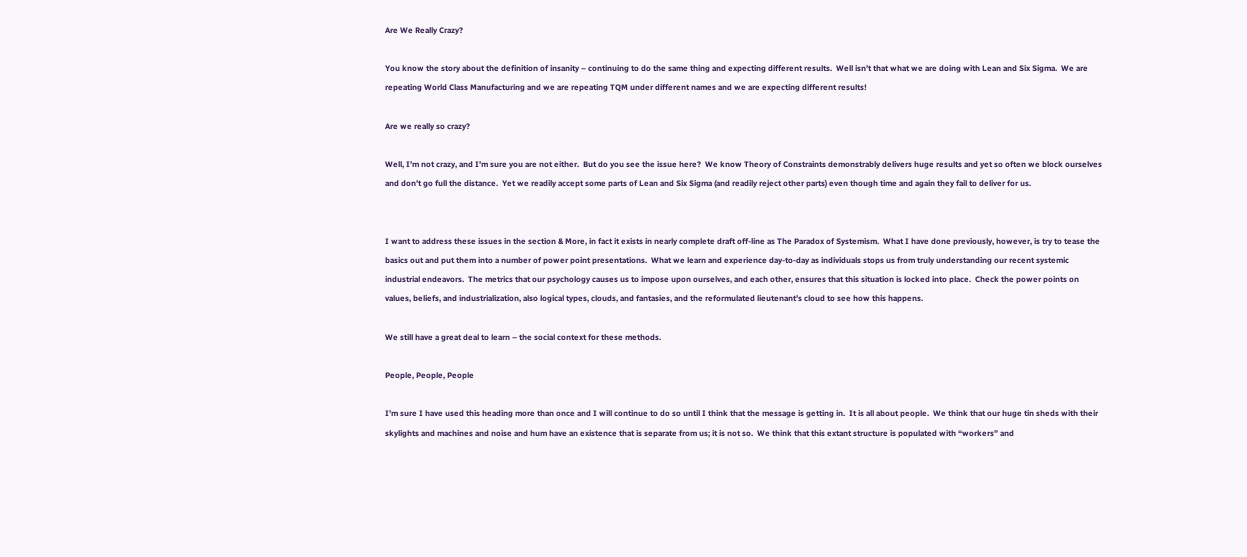Are We Really Crazy?

You know the story about the definition of insanity – continuing to do the same thing and expecting different results.  Well isn’t that what we are doing with Lean and Six Sigma.  We are repeating World Class Manufacturing and we are repeating TQM under different names and we are expecting different results!

Are we really so crazy?

Well, I’m not crazy, and I’m sure you are not either.  But do you see the issue here?  We know Theory of Constraints demonstrably delivers huge results and yet so often we block ourselves and don’t go full the distance.  Yet we readily accept some parts of Lean and Six Sigma (and readily reject other parts) even though time and again they fail to deliver for us.


I want to address these issues in the section & More, in fact it exists in nearly complete draft off-line as The Paradox of Systemism.  What I have done previously, however, is try to tease the basics out and put them into a number of power point presentations.  What we learn and experience day-to-day as individuals stops us from truly understanding our recent systemic industrial endeavors.  The metrics that our psychology causes us to impose upon ourselves, and each other, ensures that this situation is locked into place.  Check the power points on values, beliefs, and industrialization, also logical types, clouds, and fantasies, and the reformulated lieutenant’s cloud to see how this happens.

We still have a great deal to learn – the social context for these methods.

People, People, People

I’m sure I have used this heading more than once and I will continue to do so until I think that the message is getting in.  It is all about people.  We think that our huge tin sheds with their skylights and machines and noise and hum have an existence that is separate from us; it is not so.  We think that this extant structure is populated with “workers” and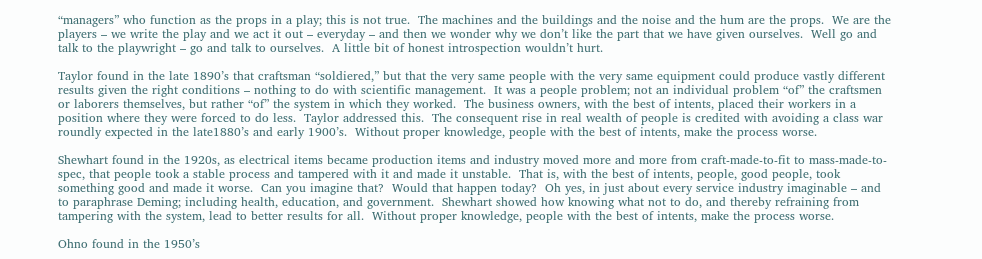“managers” who function as the props in a play; this is not true.  The machines and the buildings and the noise and the hum are the props.  We are the players – we write the play and we act it out – everyday – and then we wonder why we don’t like the part that we have given ourselves.  Well go and talk to the playwright – go and talk to ourselves.  A little bit of honest introspection wouldn’t hurt.

Taylor found in the late 1890’s that craftsman “soldiered,” but that the very same people with the very same equipment could produce vastly different results given the right conditions – nothing to do with scientific management.  It was a people problem; not an individual problem “of” the craftsmen or laborers themselves, but rather “of” the system in which they worked.  The business owners, with the best of intents, placed their workers in a position where they were forced to do less.  Taylor addressed this.  The consequent rise in real wealth of people is credited with avoiding a class war roundly expected in the late1880’s and early 1900’s.  Without proper knowledge, people with the best of intents, make the process worse.

Shewhart found in the 1920s, as electrical items became production items and industry moved more and more from craft-made-to-fit to mass-made-to-spec, that people took a stable process and tampered with it and made it unstable.  That is, with the best of intents, people, good people, took something good and made it worse.  Can you imagine that?  Would that happen today?  Oh yes, in just about every service industry imaginable – and to paraphrase Deming; including health, education, and government.  Shewhart showed how knowing what not to do, and thereby refraining from tampering with the system, lead to better results for all.  Without proper knowledge, people with the best of intents, make the process worse.

Ohno found in the 1950’s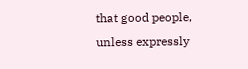that good people, unless expressly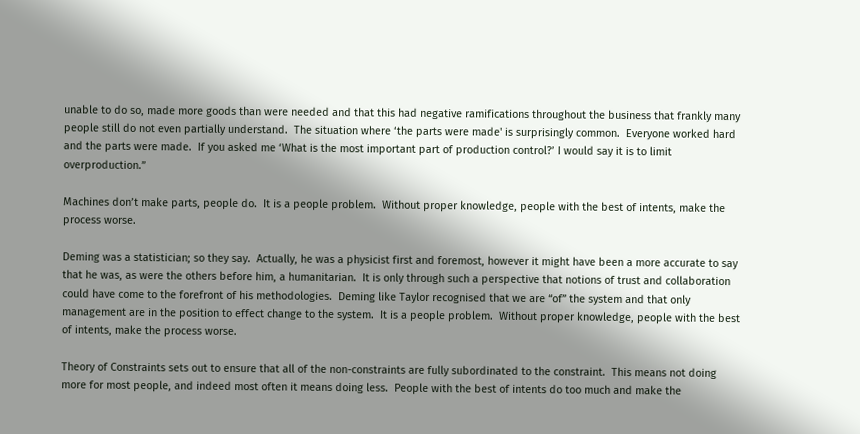unable to do so, made more goods than were needed and that this had negative ramifications throughout the business that frankly many people still do not even partially understand.  The situation where ‘the parts were made' is surprisingly common.  Everyone worked hard and the parts were made.  If you asked me ‘What is the most important part of production control?’ I would say it is to limit overproduction.”

Machines don’t make parts, people do.  It is a people problem.  Without proper knowledge, people with the best of intents, make the process worse.

Deming was a statistician; so they say.  Actually, he was a physicist first and foremost, however it might have been a more accurate to say that he was, as were the others before him, a humanitarian.  It is only through such a perspective that notions of trust and collaboration could have come to the forefront of his methodologies.  Deming like Taylor recognised that we are “of” the system and that only management are in the position to effect change to the system.  It is a people problem.  Without proper knowledge, people with the best of intents, make the process worse.

Theory of Constraints sets out to ensure that all of the non-constraints are fully subordinated to the constraint.  This means not doing more for most people, and indeed most often it means doing less.  People with the best of intents do too much and make the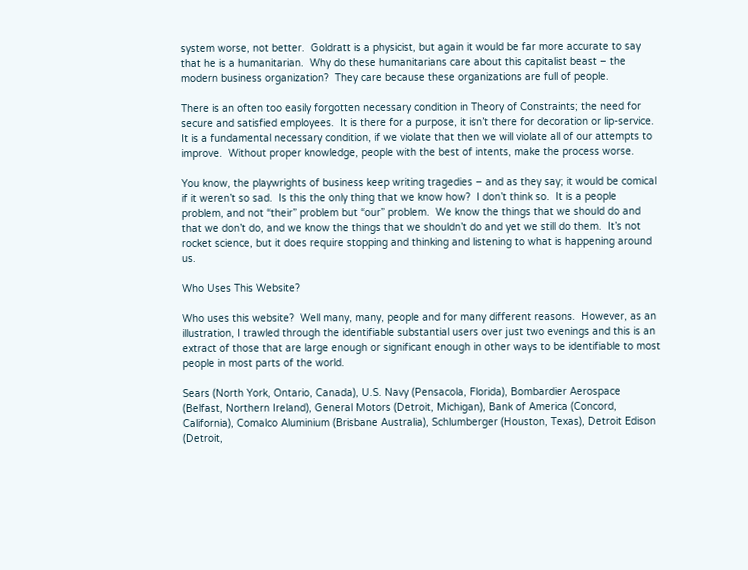system worse, not better.  Goldratt is a physicist, but again it would be far more accurate to say that he is a humanitarian.  Why do these humanitarians care about this capitalist beast – the modern business organization?  They care because these organizations are full of people.

There is an often too easily forgotten necessary condition in Theory of Constraints; the need for secure and satisfied employees.  It is there for a purpose, it isn’t there for decoration or lip-service.  It is a fundamental necessary condition, if we violate that then we will violate all of our attempts to improve.  Without proper knowledge, people with the best of intents, make the process worse.

You know, the playwrights of business keep writing tragedies – and as they say; it would be comical if it weren’t so sad.  Is this the only thing that we know how?  I don’t think so.  It is a people problem, and not “their” problem but “our” problem.  We know the things that we should do and that we don’t do, and we know the things that we shouldn’t do and yet we still do them.  It’s not rocket science, but it does require stopping and thinking and listening to what is happening around us.

Who Uses This Website?

Who uses this website?  Well many, many, people and for many different reasons.  However, as an illustration, I trawled through the identifiable substantial users over just two evenings and this is an extract of those that are large enough or significant enough in other ways to be identifiable to most people in most parts of the world.

Sears (North York, Ontario, Canada), U.S. Navy (Pensacola, Florida), Bombardier Aerospace (Belfast, Northern Ireland), General Motors (Detroit, Michigan), Bank of America (Concord, California), Comalco Aluminium (Brisbane Australia), Schlumberger (Houston, Texas), Detroit Edison (Detroit,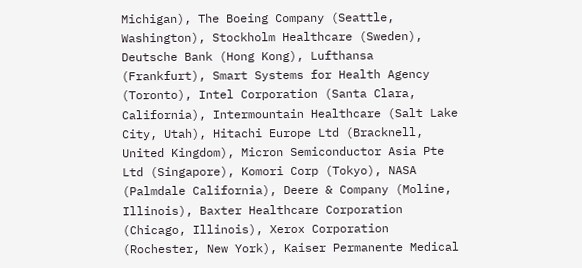Michigan), The Boeing Company (Seattle, Washington), Stockholm Healthcare (Sweden), Deutsche Bank (Hong Kong), Lufthansa (Frankfurt), Smart Systems for Health Agency (Toronto), Intel Corporation (Santa Clara, California), Intermountain Healthcare (Salt Lake City, Utah), Hitachi Europe Ltd (Bracknell, United Kingdom), Micron Semiconductor Asia Pte Ltd (Singapore), Komori Corp (Tokyo), NASA (Palmdale California), Deere & Company (Moline, Illinois), Baxter Healthcare Corporation (Chicago, Illinois), Xerox Corporation (Rochester, New York), Kaiser Permanente Medical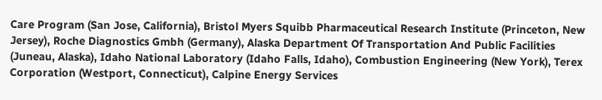Care Program (San Jose, California), Bristol Myers Squibb Pharmaceutical Research Institute (Princeton, New Jersey), Roche Diagnostics Gmbh (Germany), Alaska Department Of Transportation And Public Facilities (Juneau, Alaska), Idaho National Laboratory (Idaho Falls, Idaho), Combustion Engineering (New York), Terex Corporation (Westport, Connecticut), Calpine Energy Services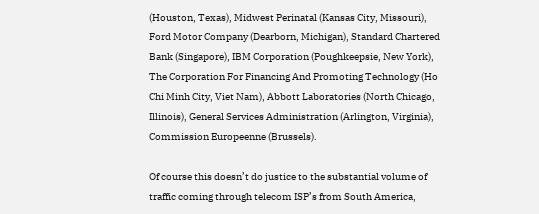(Houston, Texas), Midwest Perinatal (Kansas City, Missouri), Ford Motor Company (Dearborn, Michigan), Standard Chartered Bank (Singapore), IBM Corporation (Poughkeepsie, New York), The Corporation For Financing And Promoting Technology (Ho Chi Minh City, Viet Nam), Abbott Laboratories (North Chicago, Illinois), General Services Administration (Arlington, Virginia), Commission Europeenne (Brussels).

Of course this doesn’t do justice to the substantial volume of traffic coming through telecom ISP’s from South America,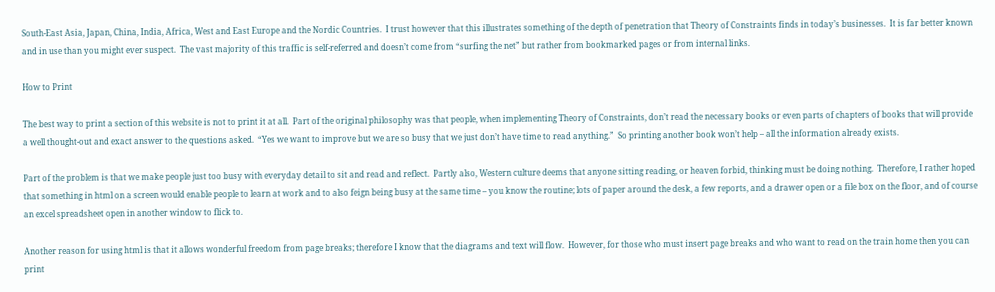South-East Asia, Japan, China, India, Africa, West and East Europe and the Nordic Countries.  I trust however that this illustrates something of the depth of penetration that Theory of Constraints finds in today’s businesses.  It is far better known and in use than you might ever suspect.  The vast majority of this traffic is self-referred and doesn’t come from “surfing the net” but rather from bookmarked pages or from internal links.

How to Print

The best way to print a section of this website is not to print it at all.  Part of the original philosophy was that people, when implementing Theory of Constraints, don’t read the necessary books or even parts of chapters of books that will provide a well thought-out and exact answer to the questions asked.  “Yes we want to improve but we are so busy that we just don’t have time to read anything.”  So printing another book won’t help – all the information already exists.

Part of the problem is that we make people just too busy with everyday detail to sit and read and reflect.  Partly also, Western culture deems that anyone sitting reading, or heaven forbid, thinking must be doing nothing.  Therefore, I rather hoped that something in html on a screen would enable people to learn at work and to also feign being busy at the same time – you know the routine; lots of paper around the desk, a few reports, and a drawer open or a file box on the floor, and of course an excel spreadsheet open in another window to flick to.

Another reason for using html is that it allows wonderful freedom from page breaks; therefore I know that the diagrams and text will flow.  However, for those who must insert page breaks and who want to read on the train home then you can print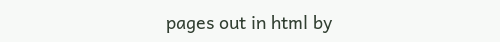pages out in html by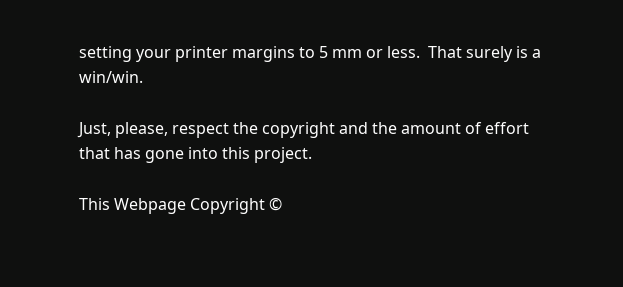setting your printer margins to 5 mm or less.  That surely is a win/win.

Just, please, respect the copyright and the amount of effort that has gone into this project.

This Webpage Copyright ©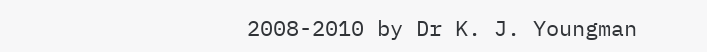2008-2010 by Dr K. J. Youngman